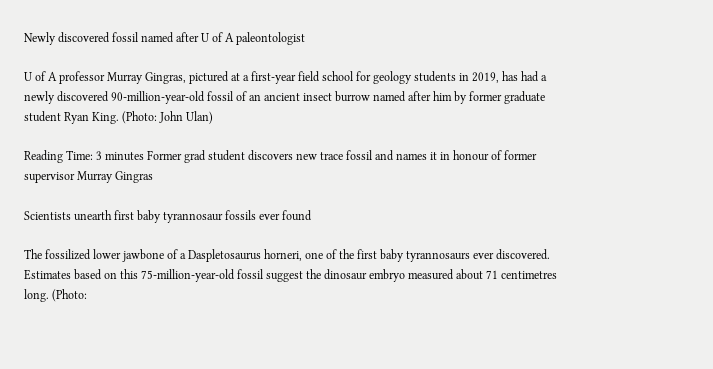Newly discovered fossil named after U of A paleontologist

U of A professor Murray Gingras, pictured at a first-year field school for geology students in 2019, has had a newly discovered 90-million-year-old fossil of an ancient insect burrow named after him by former graduate student Ryan King. (Photo: John Ulan)

Reading Time: 3 minutes Former grad student discovers new trace fossil and names it in honour of former supervisor Murray Gingras

Scientists unearth first baby tyrannosaur fossils ever found

The fossilized lower jawbone of a Daspletosaurus horneri, one of the first baby tyrannosaurs ever discovered. Estimates based on this 75-million-year-old fossil suggest the dinosaur embryo measured about 71 centimetres long. (Photo: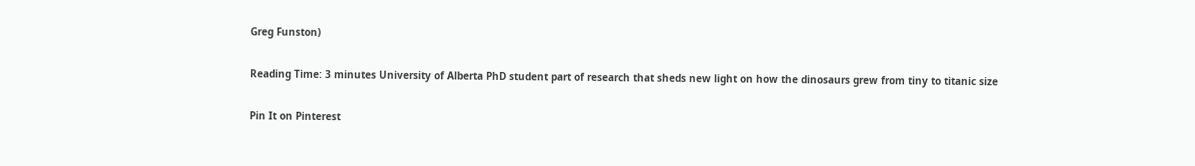Greg Funston)

Reading Time: 3 minutes University of Alberta PhD student part of research that sheds new light on how the dinosaurs grew from tiny to titanic size

Pin It on Pinterest